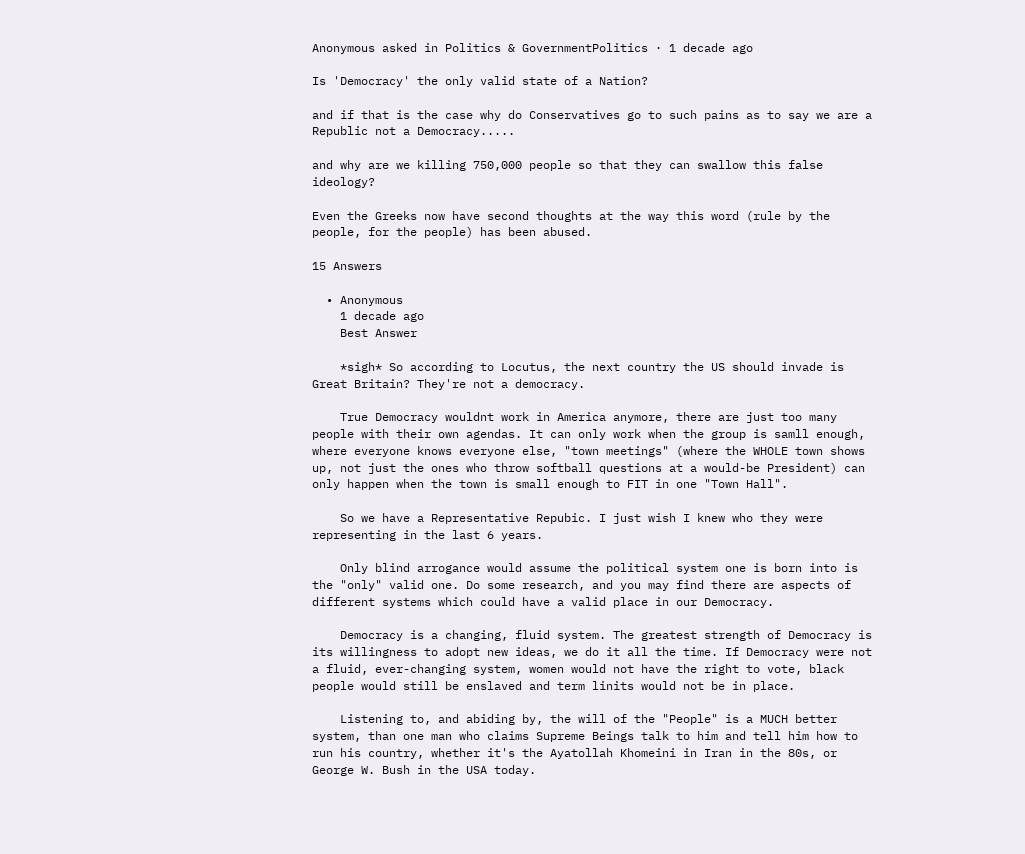Anonymous asked in Politics & GovernmentPolitics · 1 decade ago

Is 'Democracy' the only valid state of a Nation?

and if that is the case why do Conservatives go to such pains as to say we are a Republic not a Democracy.....

and why are we killing 750,000 people so that they can swallow this false ideology?

Even the Greeks now have second thoughts at the way this word (rule by the people, for the people) has been abused.

15 Answers

  • Anonymous
    1 decade ago
    Best Answer

    *sigh* So according to Locutus, the next country the US should invade is Great Britain? They're not a democracy.

    True Democracy wouldnt work in America anymore, there are just too many people with their own agendas. It can only work when the group is samll enough, where everyone knows everyone else, "town meetings" (where the WHOLE town shows up, not just the ones who throw softball questions at a would-be President) can only happen when the town is small enough to FIT in one "Town Hall".

    So we have a Representative Repubic. I just wish I knew who they were representing in the last 6 years.

    Only blind arrogance would assume the political system one is born into is the "only" valid one. Do some research, and you may find there are aspects of different systems which could have a valid place in our Democracy.

    Democracy is a changing, fluid system. The greatest strength of Democracy is its willingness to adopt new ideas, we do it all the time. If Democracy were not a fluid, ever-changing system, women would not have the right to vote, black people would still be enslaved and term linits would not be in place.

    Listening to, and abiding by, the will of the "People" is a MUCH better system, than one man who claims Supreme Beings talk to him and tell him how to run his country, whether it's the Ayatollah Khomeini in Iran in the 80s, or George W. Bush in the USA today.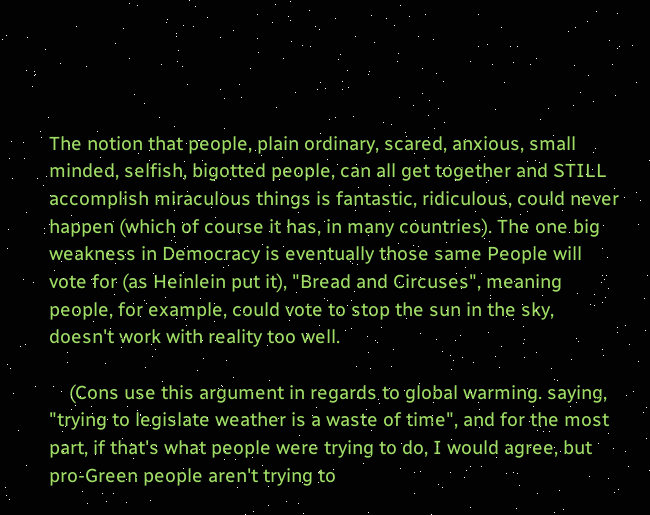The notion that people, plain ordinary, scared, anxious, small minded, selfish, bigotted people, can all get together and STILL accomplish miraculous things is fantastic, ridiculous, could never happen (which of course it has, in many countries). The one big weakness in Democracy is eventually those same People will vote for (as Heinlein put it), "Bread and Circuses", meaning people, for example, could vote to stop the sun in the sky, doesn't work with reality too well.

    (Cons use this argument in regards to global warming. saying, "trying to legislate weather is a waste of time", and for the most part, if that's what people were trying to do, I would agree, but pro-Green people aren't trying to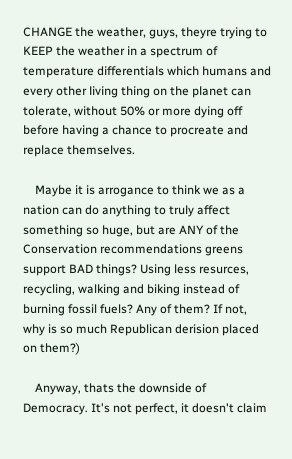CHANGE the weather, guys, theyre trying to KEEP the weather in a spectrum of temperature differentials which humans and every other living thing on the planet can tolerate, without 50% or more dying off before having a chance to procreate and replace themselves.

    Maybe it is arrogance to think we as a nation can do anything to truly affect something so huge, but are ANY of the Conservation recommendations greens support BAD things? Using less resurces, recycling, walking and biking instead of burning fossil fuels? Any of them? If not, why is so much Republican derision placed on them?)

    Anyway, thats the downside of Democracy. It's not perfect, it doesn't claim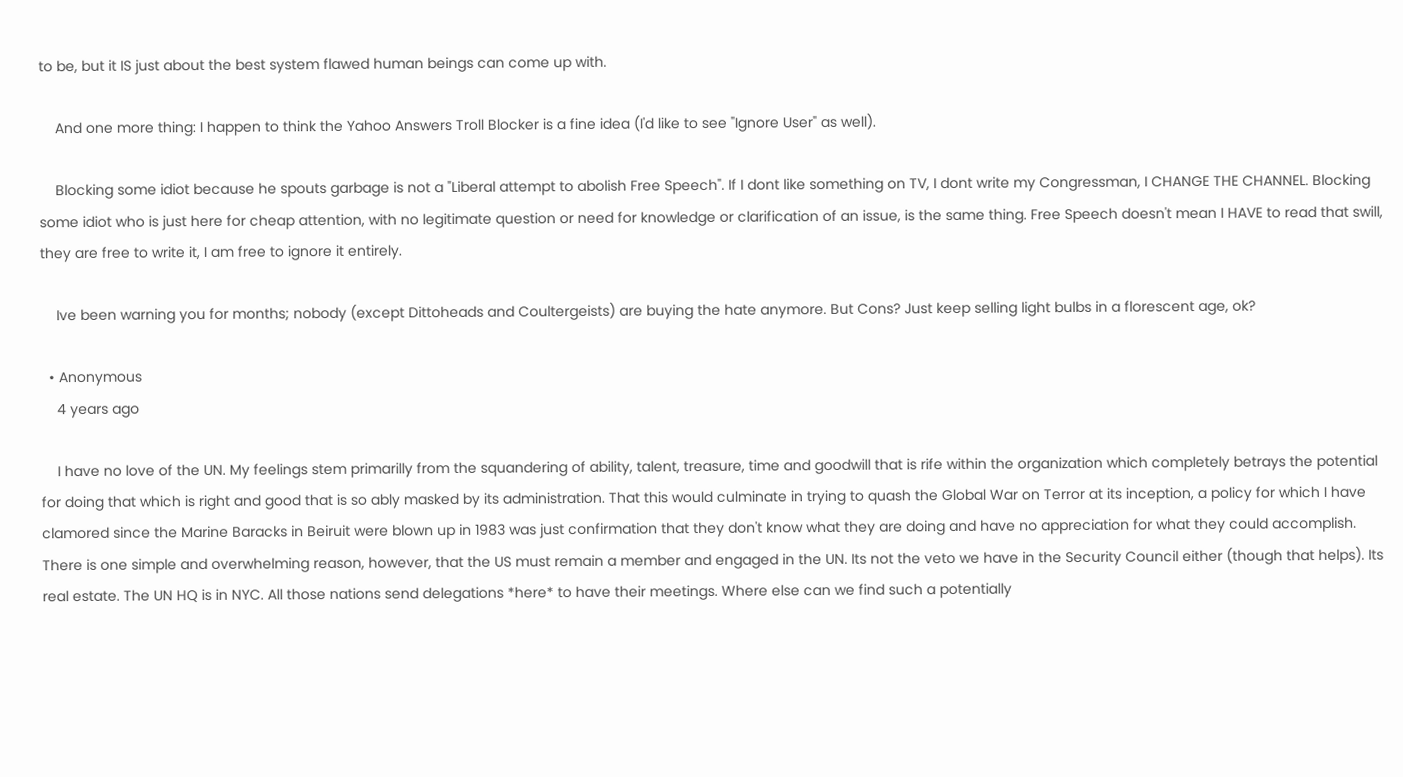to be, but it IS just about the best system flawed human beings can come up with.

    And one more thing: I happen to think the Yahoo Answers Troll Blocker is a fine idea (I'd like to see "Ignore User" as well).

    Blocking some idiot because he spouts garbage is not a "Liberal attempt to abolish Free Speech". If I dont like something on TV, I dont write my Congressman, I CHANGE THE CHANNEL. Blocking some idiot who is just here for cheap attention, with no legitimate question or need for knowledge or clarification of an issue, is the same thing. Free Speech doesn't mean I HAVE to read that swill, they are free to write it, I am free to ignore it entirely.

    Ive been warning you for months; nobody (except Dittoheads and Coultergeists) are buying the hate anymore. But Cons? Just keep selling light bulbs in a florescent age, ok?

  • Anonymous
    4 years ago

    I have no love of the UN. My feelings stem primarilly from the squandering of ability, talent, treasure, time and goodwill that is rife within the organization which completely betrays the potential for doing that which is right and good that is so ably masked by its administration. That this would culminate in trying to quash the Global War on Terror at its inception, a policy for which I have clamored since the Marine Baracks in Beiruit were blown up in 1983 was just confirmation that they don't know what they are doing and have no appreciation for what they could accomplish. There is one simple and overwhelming reason, however, that the US must remain a member and engaged in the UN. Its not the veto we have in the Security Council either (though that helps). Its real estate. The UN HQ is in NYC. All those nations send delegations *here* to have their meetings. Where else can we find such a potentially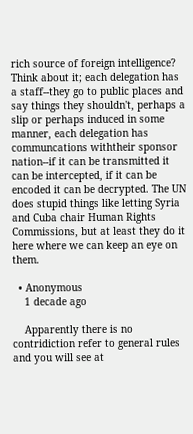rich source of foreign intelligence? Think about it; each delegation has a staff--they go to public places and say things they shouldn't, perhaps a slip or perhaps induced in some manner, each delegation has communcations withtheir sponsor nation--if it can be transmitted it can be intercepted, if it can be encoded it can be decrypted. The UN does stupid things like letting Syria and Cuba chair Human Rights Commissions, but at least they do it here where we can keep an eye on them.

  • Anonymous
    1 decade ago

    Apparently there is no contridiction refer to general rules and you will see at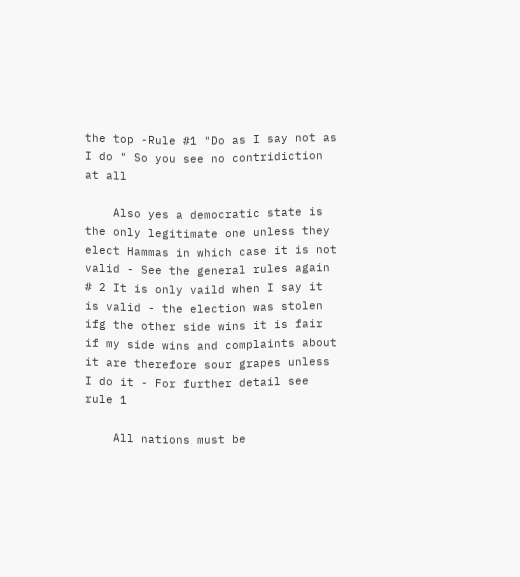the top -Rule #1 "Do as I say not as I do " So you see no contridiction at all

    Also yes a democratic state is the only legitimate one unless they elect Hammas in which case it is not valid - See the general rules again # 2 It is only vaild when I say it is valid - the election was stolen ifg the other side wins it is fair if my side wins and complaints about it are therefore sour grapes unless I do it - For further detail see rule 1

    All nations must be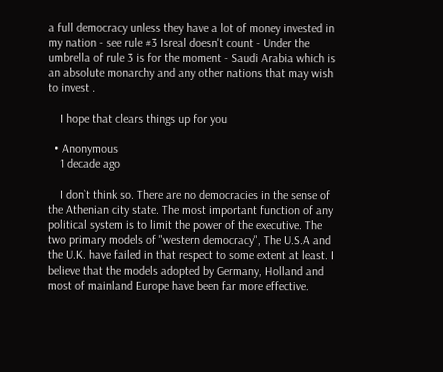a full democracy unless they have a lot of money invested in my nation - see rule #3 Isreal doesn't count - Under the umbrella of rule 3 is for the moment - Saudi Arabia which is an absolute monarchy and any other nations that may wish to invest .

    I hope that clears things up for you

  • Anonymous
    1 decade ago

    I don`t think so. There are no democracies in the sense of the Athenian city state. The most important function of any political system is to limit the power of the executive. The two primary models of "western democracy", The U.S.A and the U.K. have failed in that respect to some extent at least. I believe that the models adopted by Germany, Holland and most of mainland Europe have been far more effective.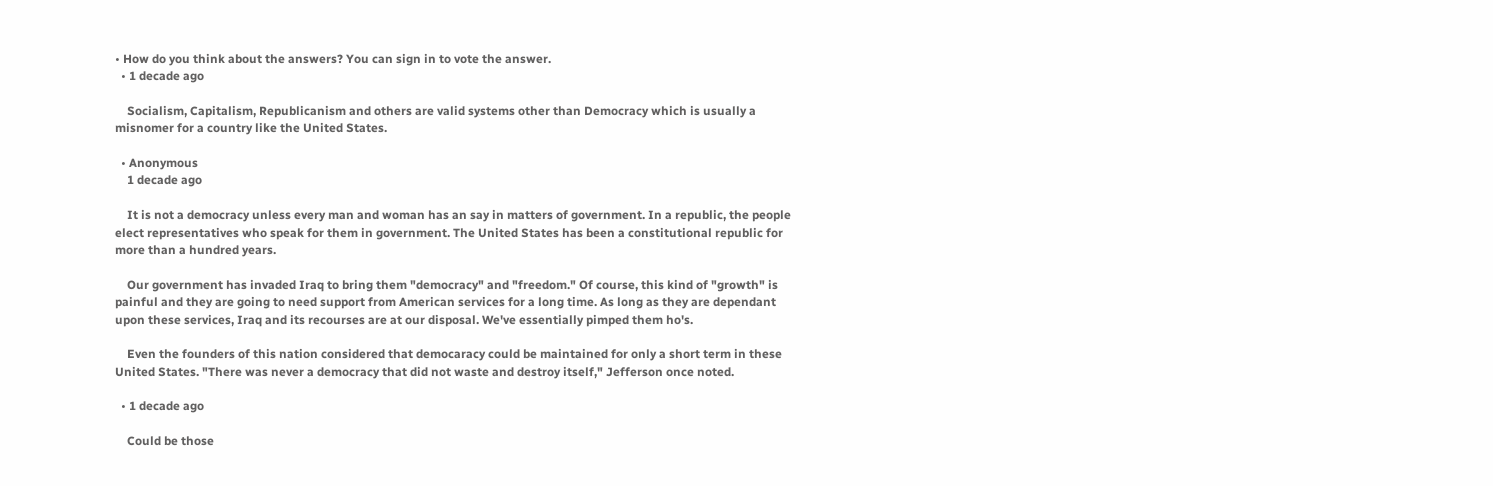• How do you think about the answers? You can sign in to vote the answer.
  • 1 decade ago

    Socialism, Capitalism, Republicanism and others are valid systems other than Democracy which is usually a misnomer for a country like the United States.

  • Anonymous
    1 decade ago

    It is not a democracy unless every man and woman has an say in matters of government. In a republic, the people elect representatives who speak for them in government. The United States has been a constitutional republic for more than a hundred years.

    Our government has invaded Iraq to bring them "democracy" and "freedom." Of course, this kind of "growth" is painful and they are going to need support from American services for a long time. As long as they are dependant upon these services, Iraq and its recourses are at our disposal. We've essentially pimped them ho's.

    Even the founders of this nation considered that democaracy could be maintained for only a short term in these United States. "There was never a democracy that did not waste and destroy itself," Jefferson once noted.

  • 1 decade ago

    Could be those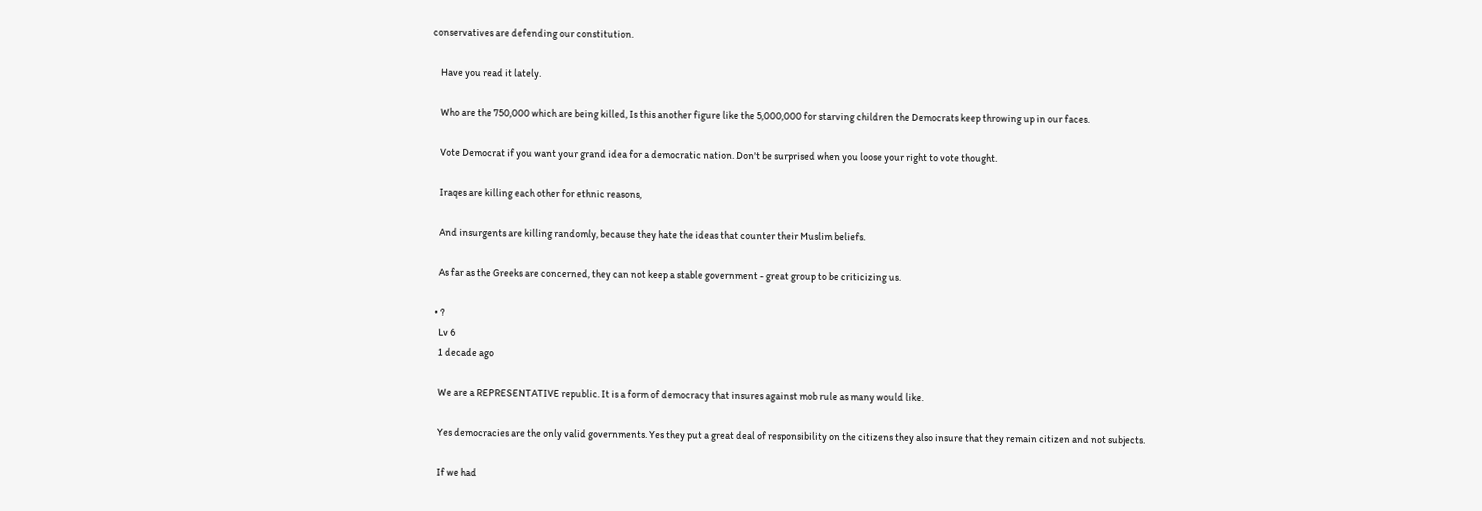conservatives are defending our constitution.

    Have you read it lately.

    Who are the 750,000 which are being killed, Is this another figure like the 5,000,000 for starving children the Democrats keep throwing up in our faces.

    Vote Democrat if you want your grand idea for a democratic nation. Don't be surprised when you loose your right to vote thought.

    Iraqes are killing each other for ethnic reasons,

    And insurgents are killing randomly, because they hate the ideas that counter their Muslim beliefs.

    As far as the Greeks are concerned, they can not keep a stable government - great group to be criticizing us.

  • ?
    Lv 6
    1 decade ago

    We are a REPRESENTATIVE republic. It is a form of democracy that insures against mob rule as many would like.

    Yes democracies are the only valid governments. Yes they put a great deal of responsibility on the citizens they also insure that they remain citizen and not subjects.

    If we had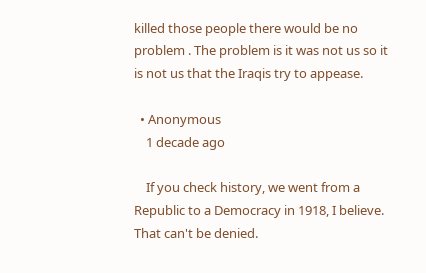killed those people there would be no problem . The problem is it was not us so it is not us that the Iraqis try to appease.

  • Anonymous
    1 decade ago

    If you check history, we went from a Republic to a Democracy in 1918, I believe. That can't be denied.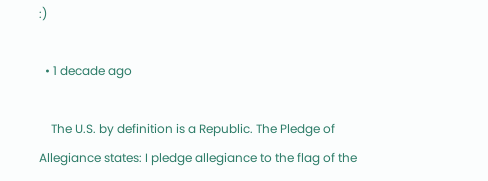:)

  • 1 decade ago

    The U.S. by definition is a Republic. The Pledge of Allegiance states: I pledge allegiance to the flag of the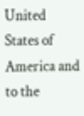United States of America and to the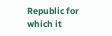Republic for which it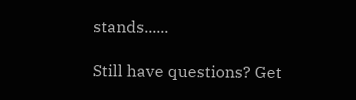stands......

Still have questions? Get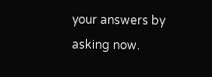your answers by asking now.